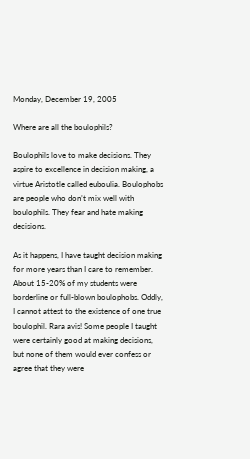Monday, December 19, 2005

Where are all the boulophils?

Boulophils love to make decisions. They aspire to excellence in decision making, a virtue Aristotle called euboulia. Boulophobs are people who don’t mix well with boulophils. They fear and hate making decisions.

As it happens, I have taught decision making for more years than I care to remember. About 15-20% of my students were borderline or full-blown boulophobs. Oddly, I cannot attest to the existence of one true boulophil. Rara avis! Some people I taught were certainly good at making decisions, but none of them would ever confess or agree that they were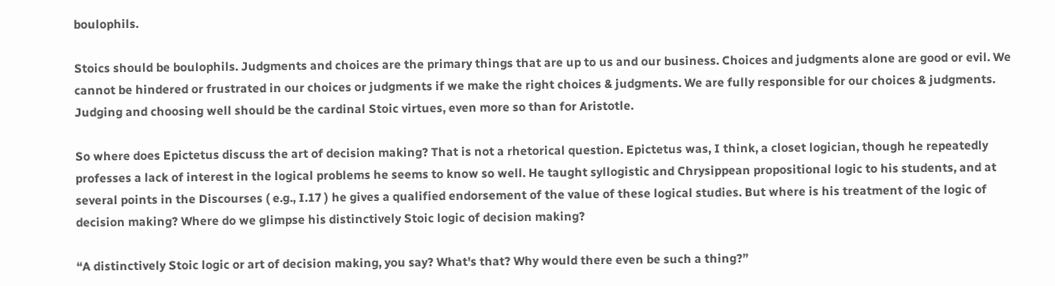boulophils.

Stoics should be boulophils. Judgments and choices are the primary things that are up to us and our business. Choices and judgments alone are good or evil. We cannot be hindered or frustrated in our choices or judgments if we make the right choices & judgments. We are fully responsible for our choices & judgments. Judging and choosing well should be the cardinal Stoic virtues, even more so than for Aristotle.

So where does Epictetus discuss the art of decision making? That is not a rhetorical question. Epictetus was, I think, a closet logician, though he repeatedly professes a lack of interest in the logical problems he seems to know so well. He taught syllogistic and Chrysippean propositional logic to his students, and at several points in the Discourses ( e.g., I.17 ) he gives a qualified endorsement of the value of these logical studies. But where is his treatment of the logic of decision making? Where do we glimpse his distinctively Stoic logic of decision making?

“A distinctively Stoic logic or art of decision making, you say? What's that? Why would there even be such a thing?”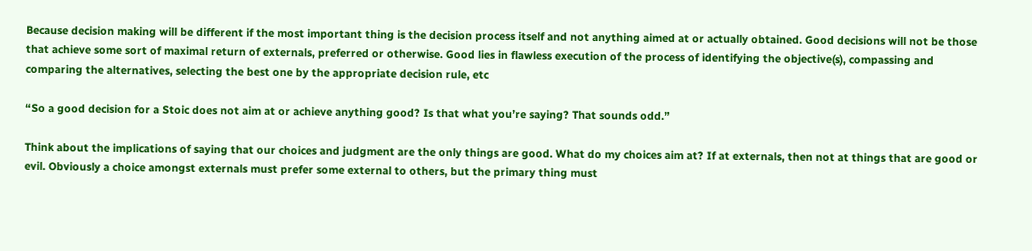Because decision making will be different if the most important thing is the decision process itself and not anything aimed at or actually obtained. Good decisions will not be those that achieve some sort of maximal return of externals, preferred or otherwise. Good lies in flawless execution of the process of identifying the objective(s), compassing and comparing the alternatives, selecting the best one by the appropriate decision rule, etc

“So a good decision for a Stoic does not aim at or achieve anything good? Is that what you’re saying? That sounds odd.”

Think about the implications of saying that our choices and judgment are the only things are good. What do my choices aim at? If at externals, then not at things that are good or evil. Obviously a choice amongst externals must prefer some external to others, but the primary thing must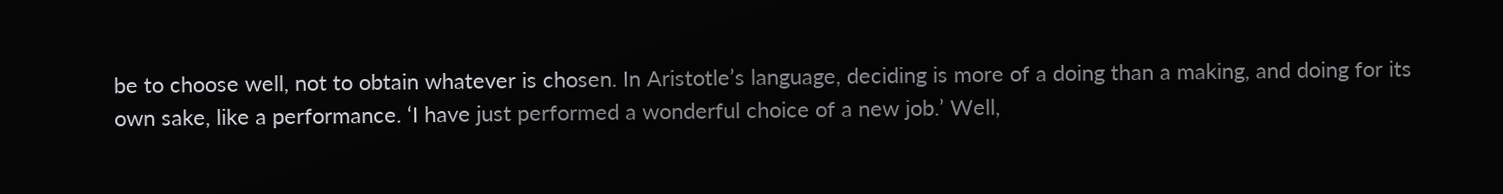be to choose well, not to obtain whatever is chosen. In Aristotle’s language, deciding is more of a doing than a making, and doing for its own sake, like a performance. ‘I have just performed a wonderful choice of a new job.’ Well,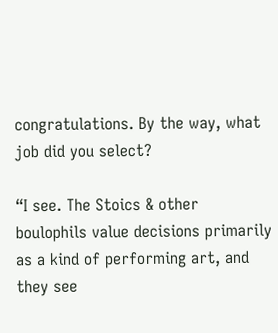congratulations. By the way, what job did you select?

“I see. The Stoics & other boulophils value decisions primarily as a kind of performing art, and they see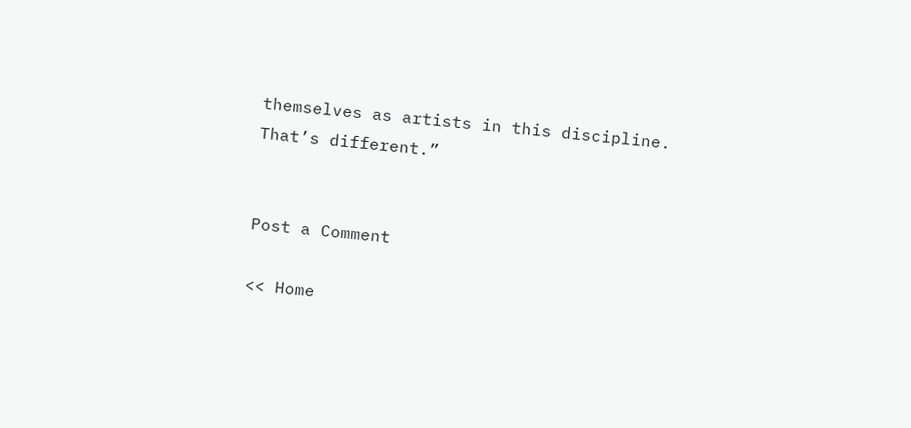themselves as artists in this discipline. That’s different.”


Post a Comment

<< Home